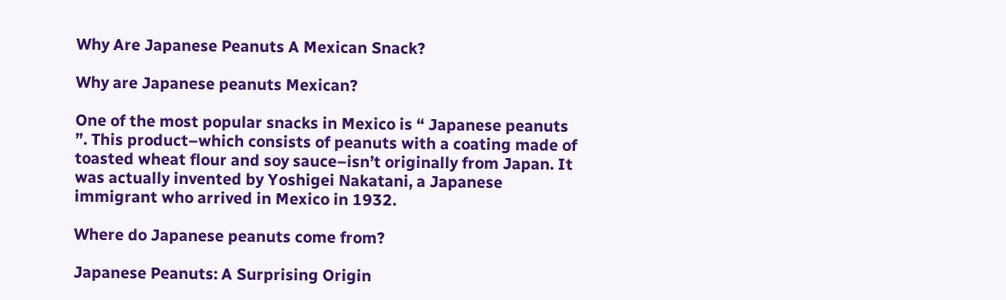Why Are Japanese Peanuts A Mexican Snack?

Why are Japanese peanuts Mexican?

One of the most popular snacks in Mexico is “ Japanese peanuts ”. This product–which consists of peanuts with a coating made of toasted wheat flour and soy sauce–isn’t originally from Japan. It was actually invented by Yoshigei Nakatani, a Japanese immigrant who arrived in Mexico in 1932.

Where do Japanese peanuts come from?

Japanese Peanuts: A Surprising Origin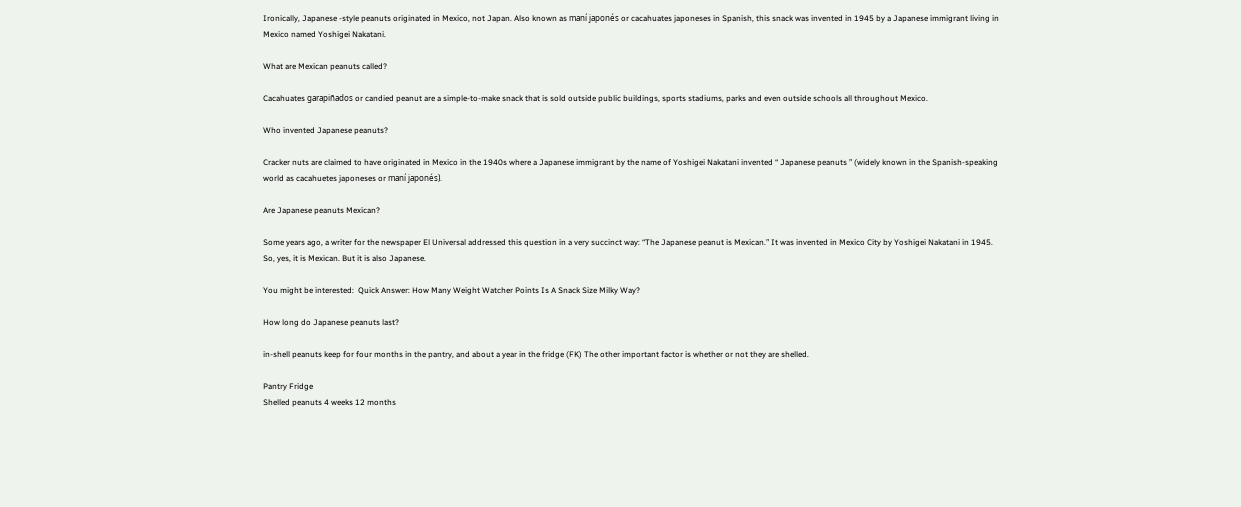Ironically, Japanese -style peanuts originated in Mexico, not Japan. Also known as maní japonés or cacahuates japoneses in Spanish, this snack was invented in 1945 by a Japanese immigrant living in Mexico named Yoshigei Nakatani.

What are Mexican peanuts called?

Cacahuates garapiñados or candied peanut are a simple-to-make snack that is sold outside public buildings, sports stadiums, parks and even outside schools all throughout Mexico.

Who invented Japanese peanuts?

Cracker nuts are claimed to have originated in Mexico in the 1940s where a Japanese immigrant by the name of Yoshigei Nakatani invented “ Japanese peanuts ” (widely known in the Spanish-speaking world as cacahuetes japoneses or maní japonés).

Are Japanese peanuts Mexican?

Some years ago, a writer for the newspaper El Universal addressed this question in a very succinct way: “The Japanese peanut is Mexican.” It was invented in Mexico City by Yoshigei Nakatani in 1945. So, yes, it is Mexican. But it is also Japanese.

You might be interested:  Quick Answer: How Many Weight Watcher Points Is A Snack Size Milky Way?

How long do Japanese peanuts last?

in-shell peanuts keep for four months in the pantry, and about a year in the fridge (FK) The other important factor is whether or not they are shelled.

Pantry Fridge
Shelled peanuts 4 weeks 12 months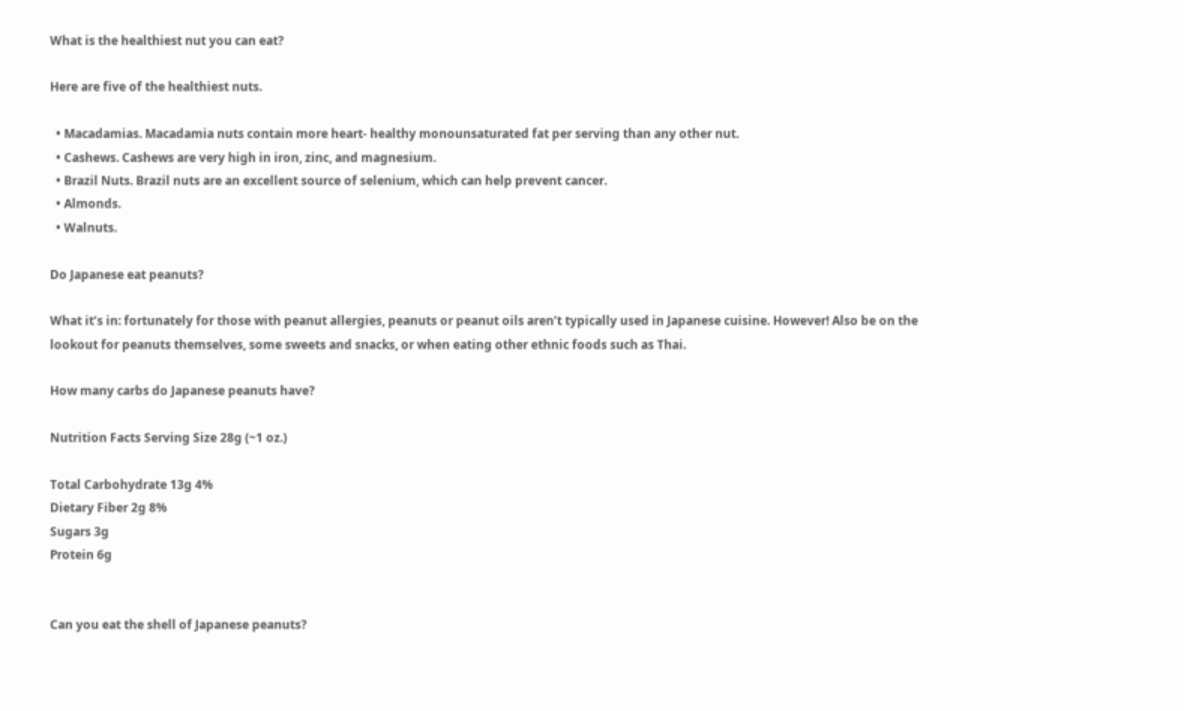What is the healthiest nut you can eat?

Here are five of the healthiest nuts.

  • Macadamias. Macadamia nuts contain more heart- healthy monounsaturated fat per serving than any other nut.
  • Cashews. Cashews are very high in iron, zinc, and magnesium.
  • Brazil Nuts. Brazil nuts are an excellent source of selenium, which can help prevent cancer.
  • Almonds.
  • Walnuts.

Do Japanese eat peanuts?

What it’s in: fortunately for those with peanut allergies, peanuts or peanut oils aren’t typically used in Japanese cuisine. However! Also be on the lookout for peanuts themselves, some sweets and snacks, or when eating other ethnic foods such as Thai.

How many carbs do Japanese peanuts have?

Nutrition Facts Serving Size 28g (~1 oz.)

Total Carbohydrate 13g 4%
Dietary Fiber 2g 8%
Sugars 3g
Protein 6g


Can you eat the shell of Japanese peanuts?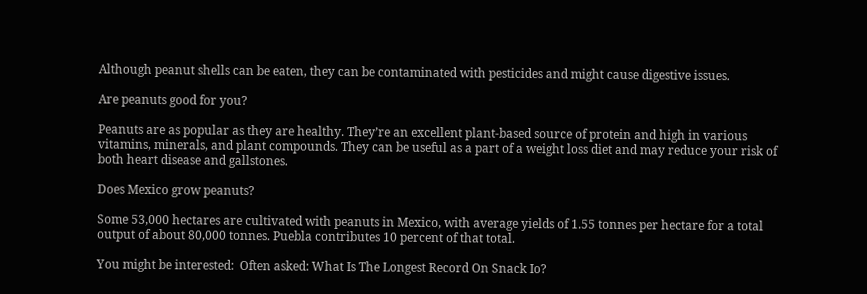Although peanut shells can be eaten, they can be contaminated with pesticides and might cause digestive issues.

Are peanuts good for you?

Peanuts are as popular as they are healthy. They’re an excellent plant-based source of protein and high in various vitamins, minerals, and plant compounds. They can be useful as a part of a weight loss diet and may reduce your risk of both heart disease and gallstones.

Does Mexico grow peanuts?

Some 53,000 hectares are cultivated with peanuts in Mexico, with average yields of 1.55 tonnes per hectare for a total output of about 80,000 tonnes. Puebla contributes 10 percent of that total.

You might be interested:  Often asked: What Is The Longest Record On Snack Io?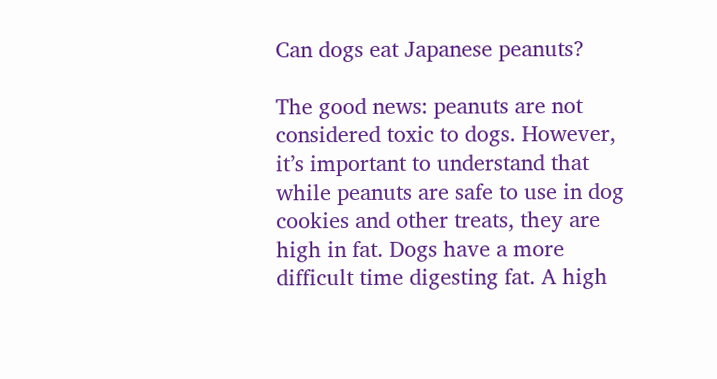Can dogs eat Japanese peanuts?

The good news: peanuts are not considered toxic to dogs. However, it’s important to understand that while peanuts are safe to use in dog cookies and other treats, they are high in fat. Dogs have a more difficult time digesting fat. A high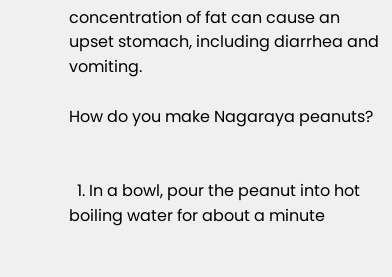concentration of fat can cause an upset stomach, including diarrhea and vomiting.

How do you make Nagaraya peanuts?


  1. In a bowl, pour the peanut into hot boiling water for about a minute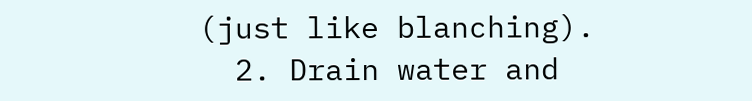(just like blanching).
  2. Drain water and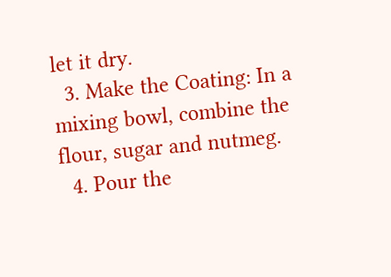let it dry.
  3. Make the Coating: In a mixing bowl, combine the flour, sugar and nutmeg.
  4. Pour the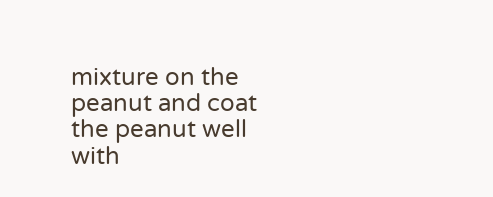mixture on the peanut and coat the peanut well with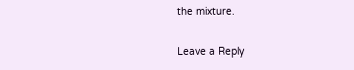the mixture.

Leave a Reply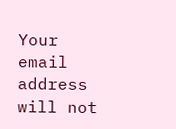Your email address will not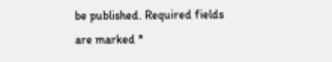be published. Required fields are marked *